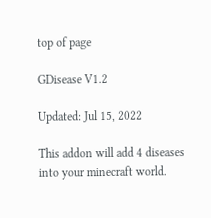top of page

GDisease V1.2

Updated: Jul 15, 2022

This addon will add 4 diseases into your minecraft world.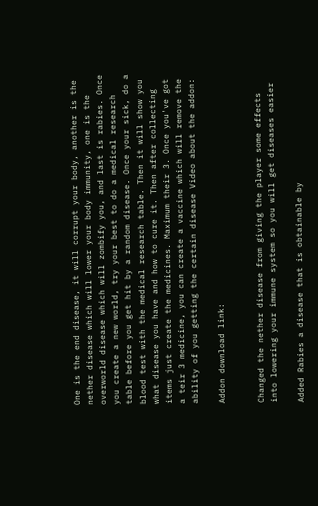One is the end disease, it will corrupt your body, another is the nether disease which will lower your body immunity, one is the overworld disease which will zombify you, and last is rabies. Once you create a new world, try your best to do a medical research table before you get hit by a random disease. Once your sick, do a blood test with the medical research table. Then it will show you what disease you have and how to cure it. Then after collecting items just create the medicines. Maximum their 3. Once you've got a teir 3 medicine, you can create a vaccine which will remove the ability of you getting the certain disease Video about the addon:

Addon download link:


Changed the nether disease from giving the player some effects into lowering your immune system so you will get diseases easier

Added Rabies a disease that is obtainable by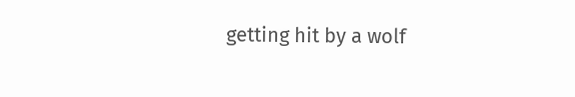getting hit by a wolf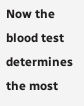Now the blood test determines the most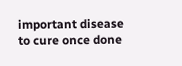important disease to cure once done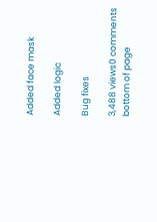Added face mask

Added logic

Bug fixes

3,488 views0 comments
bottom of page